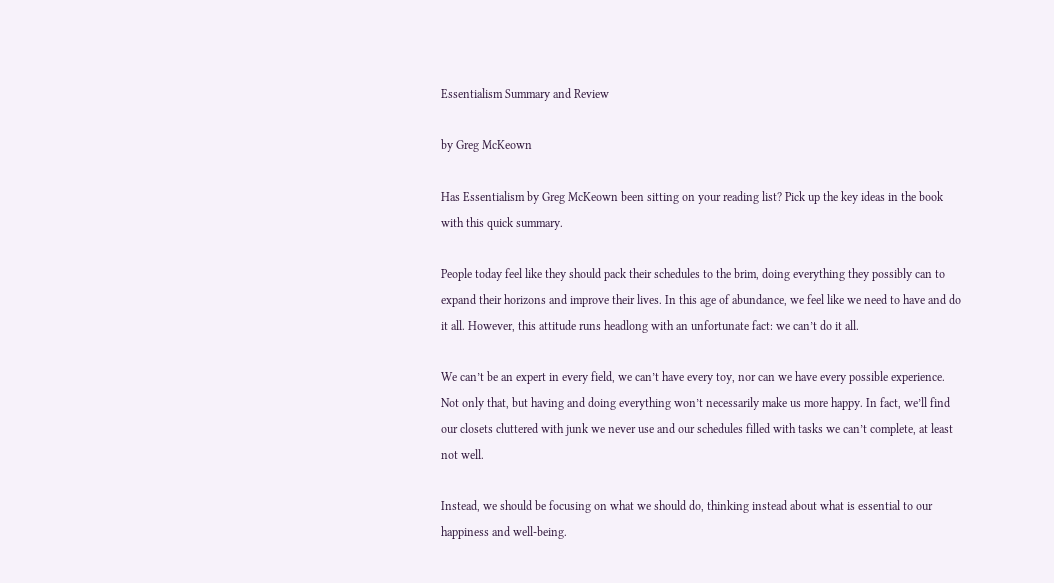Essentialism Summary and Review

by Greg McKeown

Has Essentialism by Greg McKeown been sitting on your reading list? Pick up the key ideas in the book with this quick summary.

People today feel like they should pack their schedules to the brim, doing everything they possibly can to expand their horizons and improve their lives. In this age of abundance, we feel like we need to have and do it all. However, this attitude runs headlong with an unfortunate fact: we can’t do it all.

We can’t be an expert in every field, we can’t have every toy, nor can we have every possible experience. Not only that, but having and doing everything won’t necessarily make us more happy. In fact, we’ll find our closets cluttered with junk we never use and our schedules filled with tasks we can’t complete, at least not well.

Instead, we should be focusing on what we should do, thinking instead about what is essential to our happiness and well-being.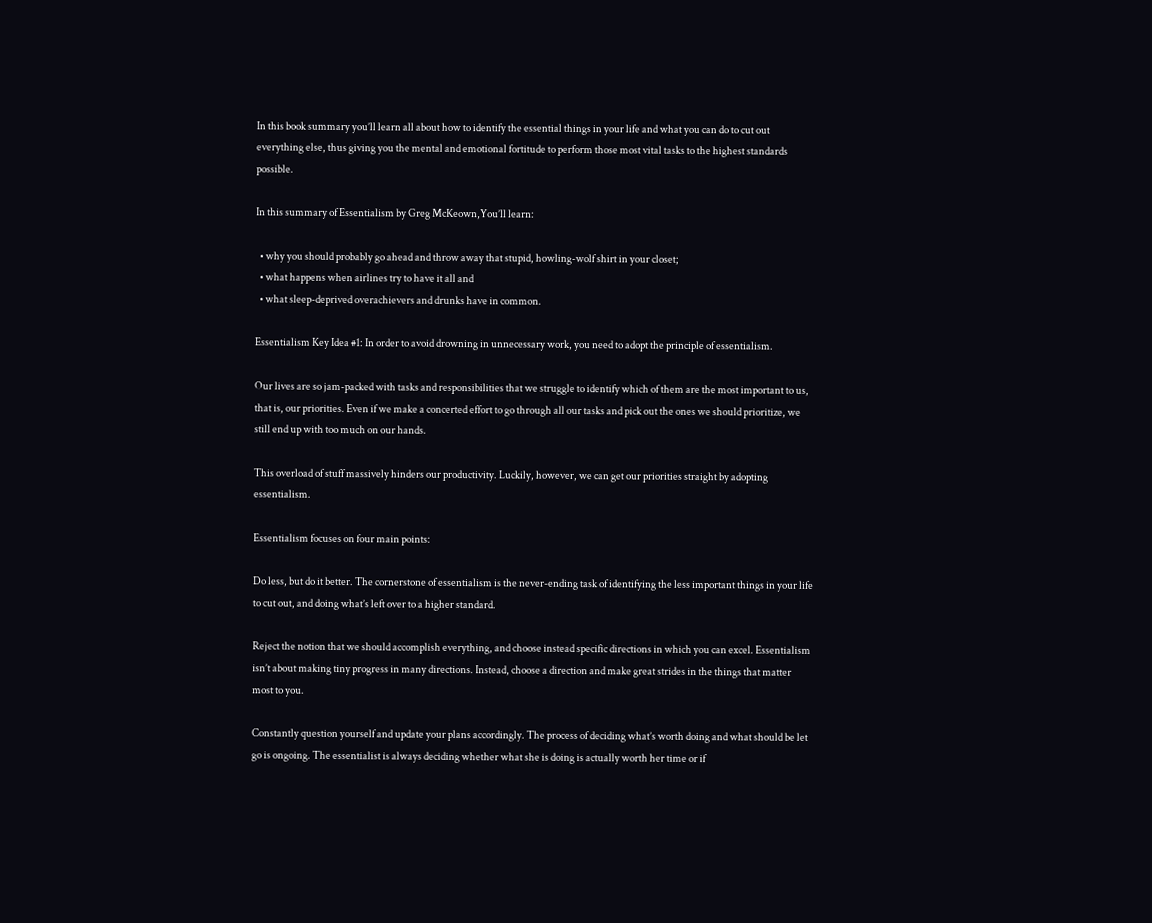In this book summary you’ll learn all about how to identify the essential things in your life and what you can do to cut out everything else, thus giving you the mental and emotional fortitude to perform those most vital tasks to the highest standards possible.

In this summary of Essentialism by Greg McKeown,You’ll learn:

  • why you should probably go ahead and throw away that stupid, howling-wolf shirt in your closet;
  • what happens when airlines try to have it all and
  • what sleep-deprived overachievers and drunks have in common.

Essentialism Key Idea #1: In order to avoid drowning in unnecessary work, you need to adopt the principle of essentialism.

Our lives are so jam-packed with tasks and responsibilities that we struggle to identify which of them are the most important to us, that is, our priorities. Even if we make a concerted effort to go through all our tasks and pick out the ones we should prioritize, we still end up with too much on our hands.

This overload of stuff massively hinders our productivity. Luckily, however, we can get our priorities straight by adopting essentialism.

Essentialism focuses on four main points:

Do less, but do it better. The cornerstone of essentialism is the never-ending task of identifying the less important things in your life to cut out, and doing what’s left over to a higher standard.

Reject the notion that we should accomplish everything, and choose instead specific directions in which you can excel. Essentialism isn’t about making tiny progress in many directions. Instead, choose a direction and make great strides in the things that matter most to you.

Constantly question yourself and update your plans accordingly. The process of deciding what’s worth doing and what should be let go is ongoing. The essentialist is always deciding whether what she is doing is actually worth her time or if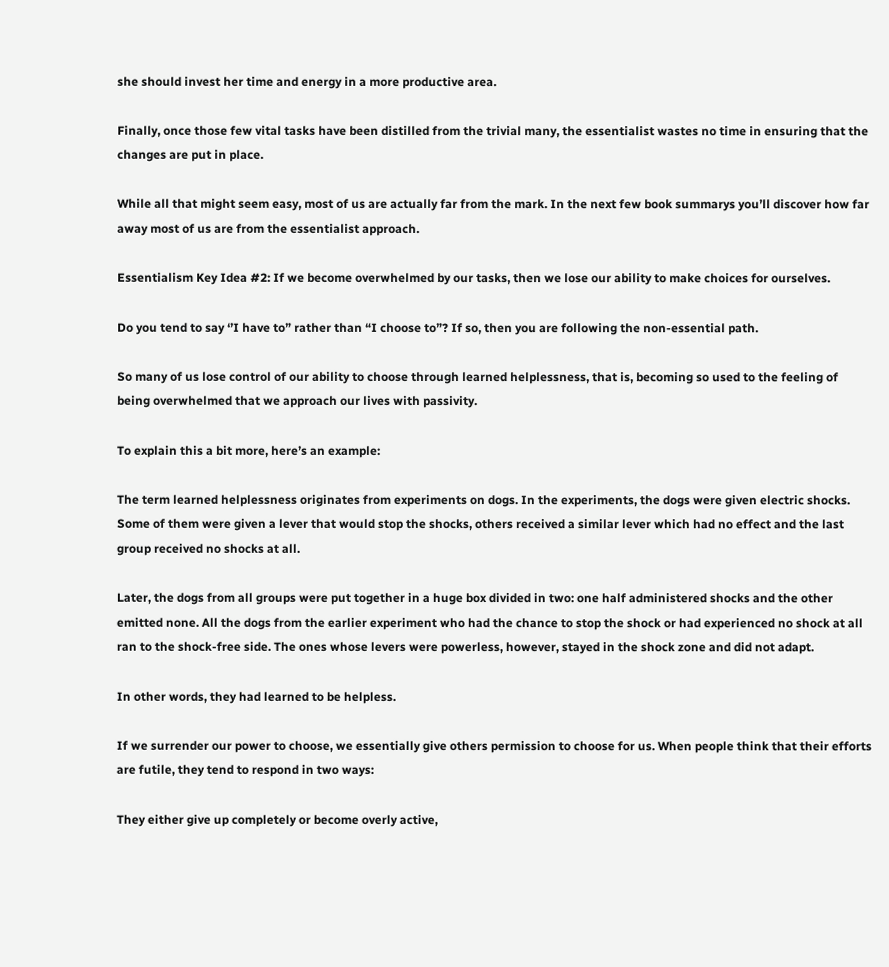she should invest her time and energy in a more productive area.

Finally, once those few vital tasks have been distilled from the trivial many, the essentialist wastes no time in ensuring that the changes are put in place.

While all that might seem easy, most of us are actually far from the mark. In the next few book summarys you’ll discover how far away most of us are from the essentialist approach.

Essentialism Key Idea #2: If we become overwhelmed by our tasks, then we lose our ability to make choices for ourselves.

Do you tend to say ‘’I have to” rather than “I choose to”? If so, then you are following the non-essential path.

So many of us lose control of our ability to choose through learned helplessness, that is, becoming so used to the feeling of being overwhelmed that we approach our lives with passivity.

To explain this a bit more, here’s an example:

The term learned helplessness originates from experiments on dogs. In the experiments, the dogs were given electric shocks. Some of them were given a lever that would stop the shocks, others received a similar lever which had no effect and the last group received no shocks at all.

Later, the dogs from all groups were put together in a huge box divided in two: one half administered shocks and the other emitted none. All the dogs from the earlier experiment who had the chance to stop the shock or had experienced no shock at all ran to the shock-free side. The ones whose levers were powerless, however, stayed in the shock zone and did not adapt.

In other words, they had learned to be helpless.

If we surrender our power to choose, we essentially give others permission to choose for us. When people think that their efforts are futile, they tend to respond in two ways:

They either give up completely or become overly active,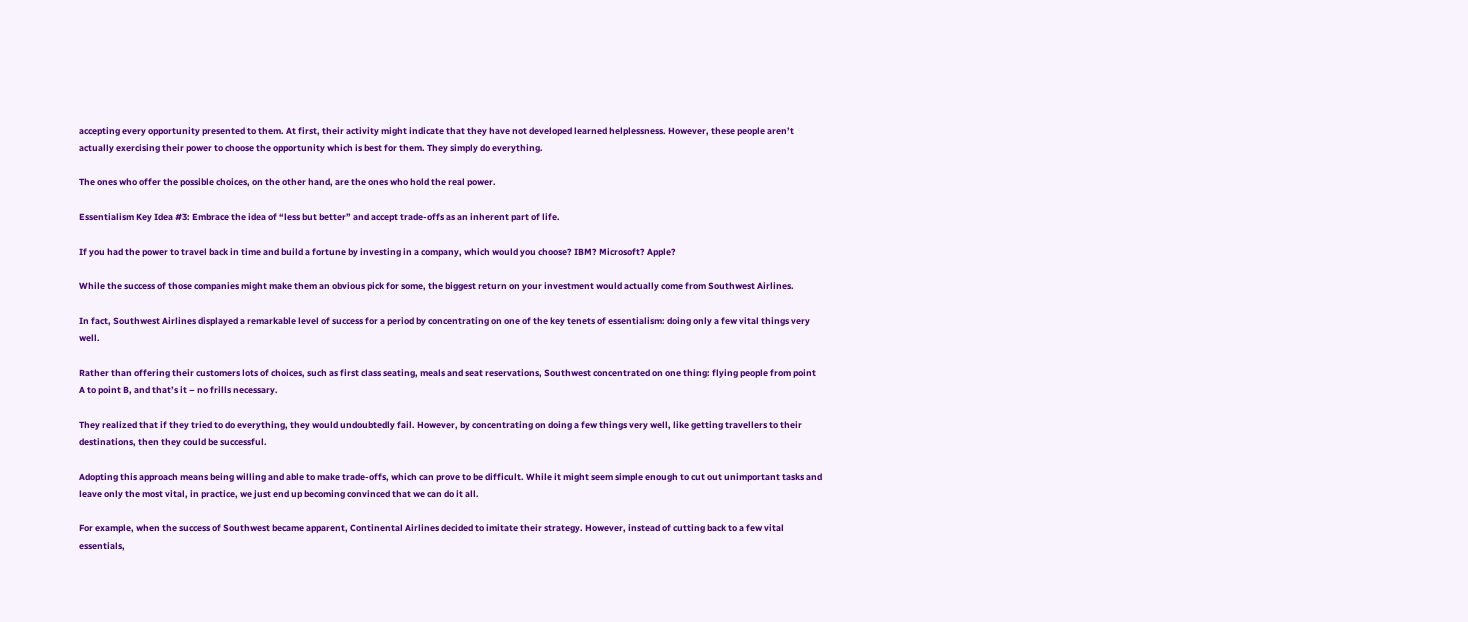accepting every opportunity presented to them. At first, their activity might indicate that they have not developed learned helplessness. However, these people aren’t actually exercising their power to choose the opportunity which is best for them. They simply do everything.

The ones who offer the possible choices, on the other hand, are the ones who hold the real power.

Essentialism Key Idea #3: Embrace the idea of “less but better” and accept trade-offs as an inherent part of life.

If you had the power to travel back in time and build a fortune by investing in a company, which would you choose? IBM? Microsoft? Apple?

While the success of those companies might make them an obvious pick for some, the biggest return on your investment would actually come from Southwest Airlines.

In fact, Southwest Airlines displayed a remarkable level of success for a period by concentrating on one of the key tenets of essentialism: doing only a few vital things very well.

Rather than offering their customers lots of choices, such as first class seating, meals and seat reservations, Southwest concentrated on one thing: flying people from point A to point B, and that’s it – no frills necessary.

They realized that if they tried to do everything, they would undoubtedly fail. However, by concentrating on doing a few things very well, like getting travellers to their destinations, then they could be successful.

Adopting this approach means being willing and able to make trade-offs, which can prove to be difficult. While it might seem simple enough to cut out unimportant tasks and leave only the most vital, in practice, we just end up becoming convinced that we can do it all.

For example, when the success of Southwest became apparent, Continental Airlines decided to imitate their strategy. However, instead of cutting back to a few vital essentials,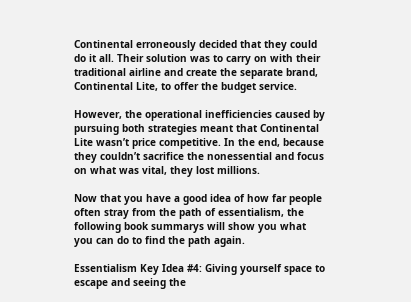Continental erroneously decided that they could do it all. Their solution was to carry on with their traditional airline and create the separate brand, Continental Lite, to offer the budget service.

However, the operational inefficiencies caused by pursuing both strategies meant that Continental Lite wasn’t price competitive. In the end, because they couldn’t sacrifice the nonessential and focus on what was vital, they lost millions.

Now that you have a good idea of how far people often stray from the path of essentialism, the following book summarys will show you what you can do to find the path again.

Essentialism Key Idea #4: Giving yourself space to escape and seeing the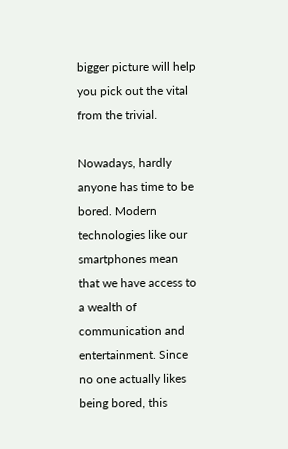bigger picture will help you pick out the vital from the trivial.

Nowadays, hardly anyone has time to be bored. Modern technologies like our smartphones mean that we have access to a wealth of communication and entertainment. Since no one actually likes being bored, this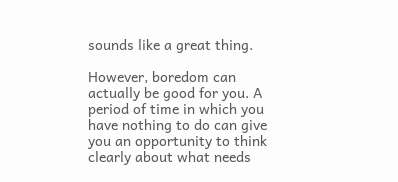sounds like a great thing.

However, boredom can actually be good for you. A period of time in which you have nothing to do can give you an opportunity to think clearly about what needs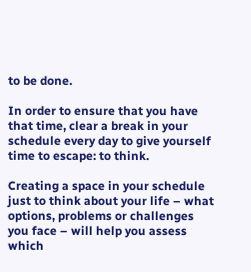to be done.

In order to ensure that you have that time, clear a break in your schedule every day to give yourself time to escape: to think.

Creating a space in your schedule just to think about your life – what options, problems or challenges you face – will help you assess which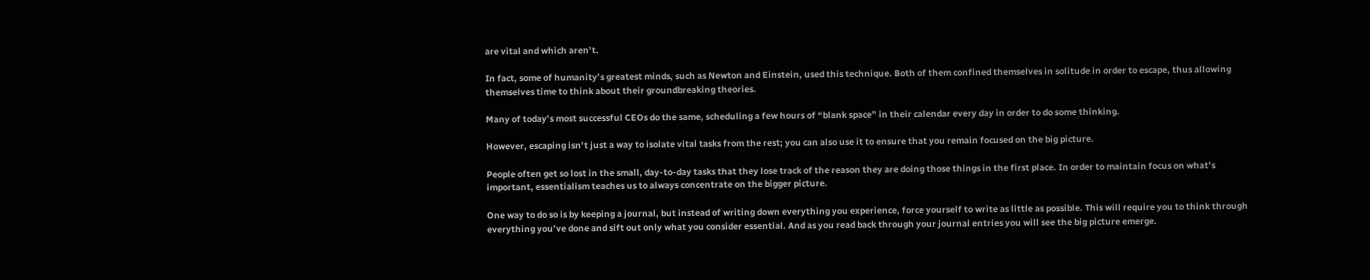are vital and which aren’t.

In fact, some of humanity’s greatest minds, such as Newton and Einstein, used this technique. Both of them confined themselves in solitude in order to escape, thus allowing themselves time to think about their groundbreaking theories.

Many of today’s most successful CEOs do the same, scheduling a few hours of “blank space” in their calendar every day in order to do some thinking.

However, escaping isn’t just a way to isolate vital tasks from the rest; you can also use it to ensure that you remain focused on the big picture.

People often get so lost in the small, day-to-day tasks that they lose track of the reason they are doing those things in the first place. In order to maintain focus on what’s important, essentialism teaches us to always concentrate on the bigger picture.

One way to do so is by keeping a journal, but instead of writing down everything you experience, force yourself to write as little as possible. This will require you to think through everything you’ve done and sift out only what you consider essential. And as you read back through your journal entries you will see the big picture emerge.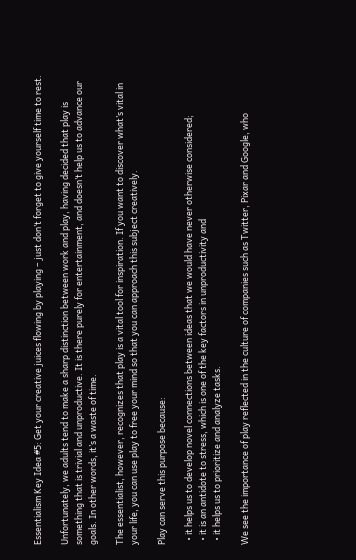Essentialism Key Idea #5: Get your creative juices flowing by playing – just don’t forget to give yourself time to rest.

Unfortunately, we adults tend to make a sharp distinction between work and play, having decided that play is something that is trivial and unproductive. It is there purely for entertainment, and doesn’t help us to advance our goals. In other words, it’s a waste of time.

The essentialist, however, recognizes that play is a vital tool for inspiration. If you want to discover what’s vital in your life, you can use play to free your mind so that you can approach this subject creatively.

Play can serve this purpose because:

  • it helps us to develop novel connections between ideas that we would have never otherwise considered;
  • it is an antidote to stress, which is one of the key factors in unproductivity and
  • it helps us to prioritize and analyze tasks.

We see the importance of play reflected in the culture of companies such as Twitter, Pixar and Google, who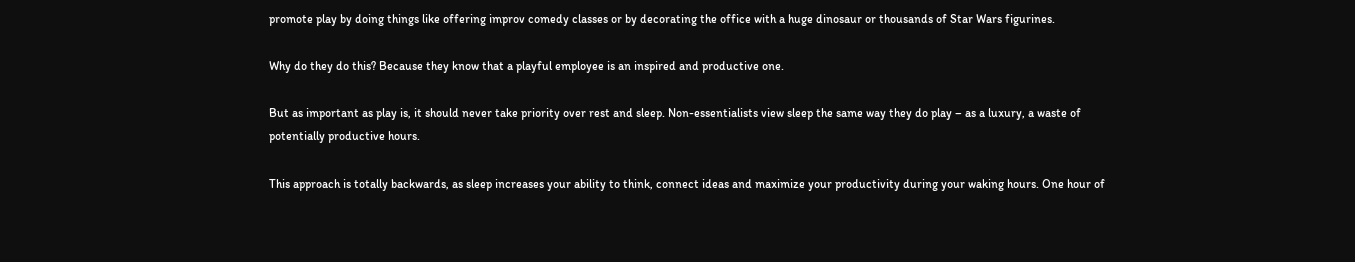promote play by doing things like offering improv comedy classes or by decorating the office with a huge dinosaur or thousands of Star Wars figurines.

Why do they do this? Because they know that a playful employee is an inspired and productive one.

But as important as play is, it should never take priority over rest and sleep. Non-essentialists view sleep the same way they do play – as a luxury, a waste of potentially productive hours.

This approach is totally backwards, as sleep increases your ability to think, connect ideas and maximize your productivity during your waking hours. One hour of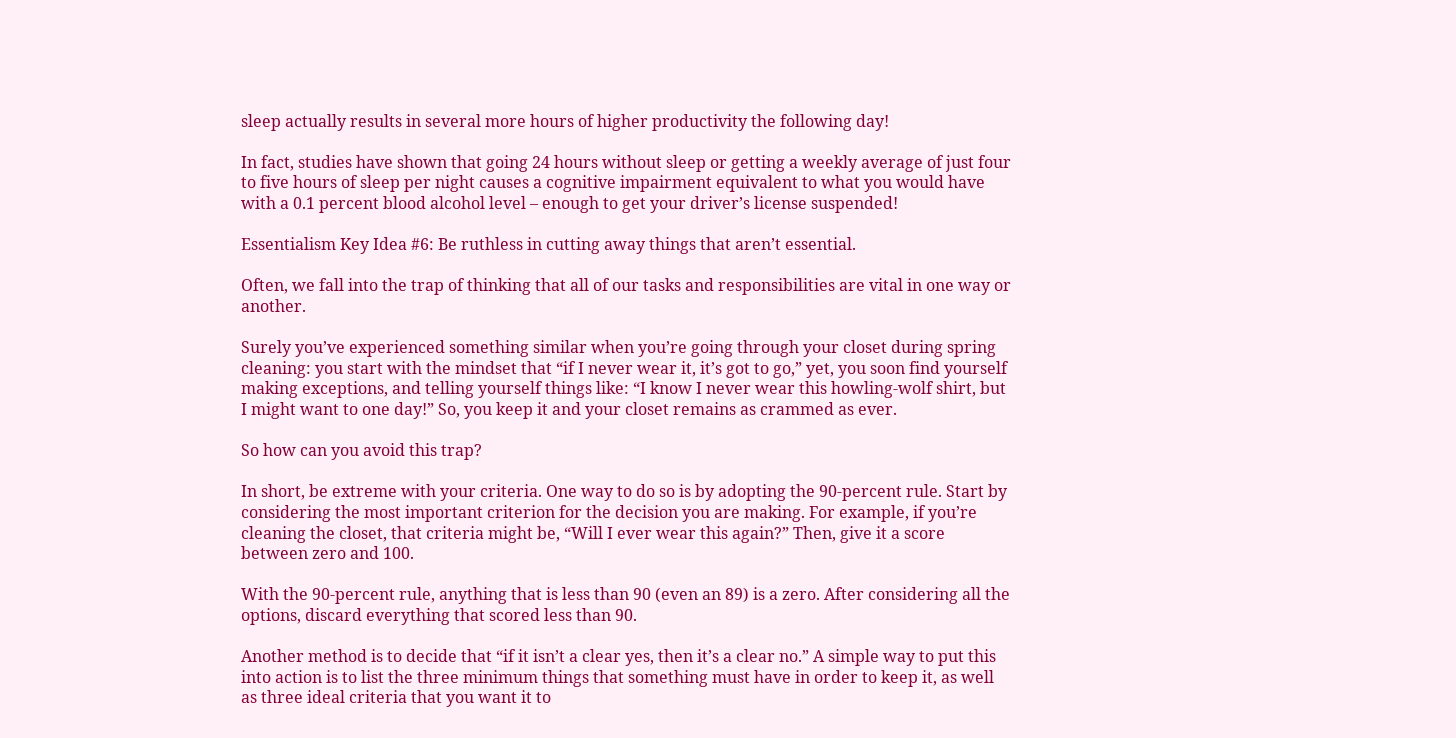sleep actually results in several more hours of higher productivity the following day!

In fact, studies have shown that going 24 hours without sleep or getting a weekly average of just four to five hours of sleep per night causes a cognitive impairment equivalent to what you would have with a 0.1 percent blood alcohol level – enough to get your driver’s license suspended!

Essentialism Key Idea #6: Be ruthless in cutting away things that aren’t essential.

Often, we fall into the trap of thinking that all of our tasks and responsibilities are vital in one way or another.

Surely you’ve experienced something similar when you’re going through your closet during spring cleaning: you start with the mindset that “if I never wear it, it’s got to go,” yet, you soon find yourself making exceptions, and telling yourself things like: “I know I never wear this howling-wolf shirt, but I might want to one day!” So, you keep it and your closet remains as crammed as ever.

So how can you avoid this trap?

In short, be extreme with your criteria. One way to do so is by adopting the 90-percent rule. Start by considering the most important criterion for the decision you are making. For example, if you’re cleaning the closet, that criteria might be, “Will I ever wear this again?” Then, give it a score between zero and 100.

With the 90-percent rule, anything that is less than 90 (even an 89) is a zero. After considering all the options, discard everything that scored less than 90.

Another method is to decide that “if it isn’t a clear yes, then it’s a clear no.” A simple way to put this into action is to list the three minimum things that something must have in order to keep it, as well as three ideal criteria that you want it to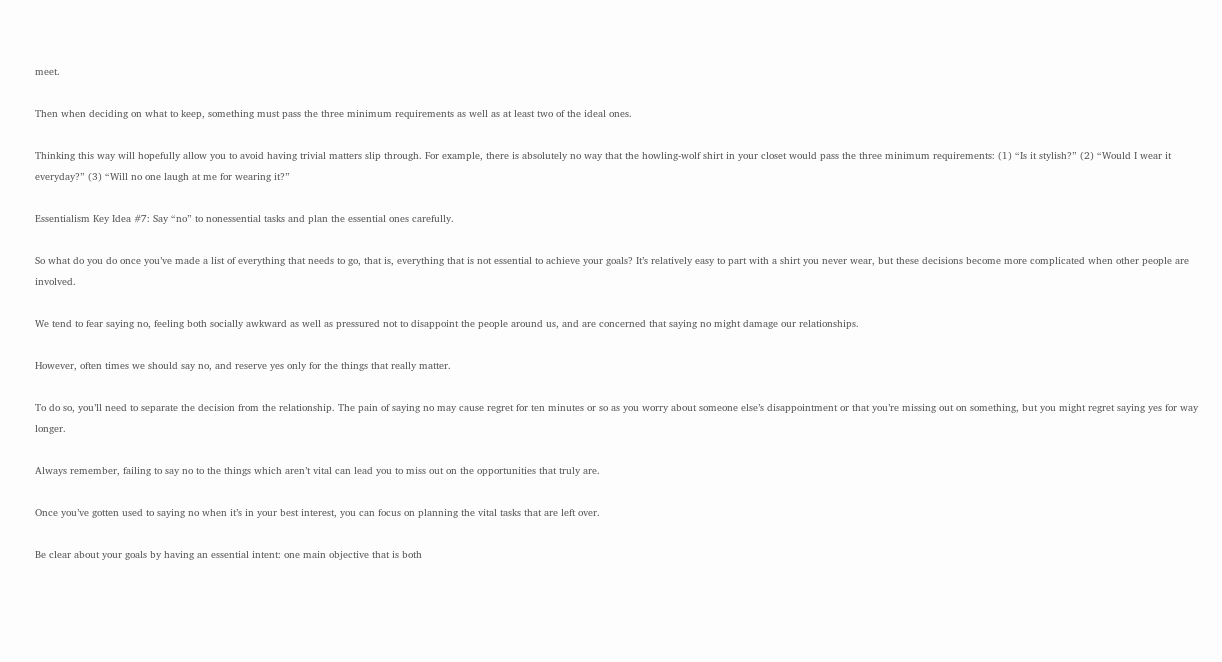meet.

Then when deciding on what to keep, something must pass the three minimum requirements as well as at least two of the ideal ones.

Thinking this way will hopefully allow you to avoid having trivial matters slip through. For example, there is absolutely no way that the howling-wolf shirt in your closet would pass the three minimum requirements: (1) “Is it stylish?” (2) “Would I wear it everyday?” (3) “Will no one laugh at me for wearing it?”

Essentialism Key Idea #7: Say “no” to nonessential tasks and plan the essential ones carefully.

So what do you do once you’ve made a list of everything that needs to go, that is, everything that is not essential to achieve your goals? It’s relatively easy to part with a shirt you never wear, but these decisions become more complicated when other people are involved.

We tend to fear saying no, feeling both socially awkward as well as pressured not to disappoint the people around us, and are concerned that saying no might damage our relationships.

However, often times we should say no, and reserve yes only for the things that really matter.

To do so, you’ll need to separate the decision from the relationship. The pain of saying no may cause regret for ten minutes or so as you worry about someone else’s disappointment or that you’re missing out on something, but you might regret saying yes for way longer.

Always remember, failing to say no to the things which aren’t vital can lead you to miss out on the opportunities that truly are.

Once you’ve gotten used to saying no when it’s in your best interest, you can focus on planning the vital tasks that are left over.

Be clear about your goals by having an essential intent: one main objective that is both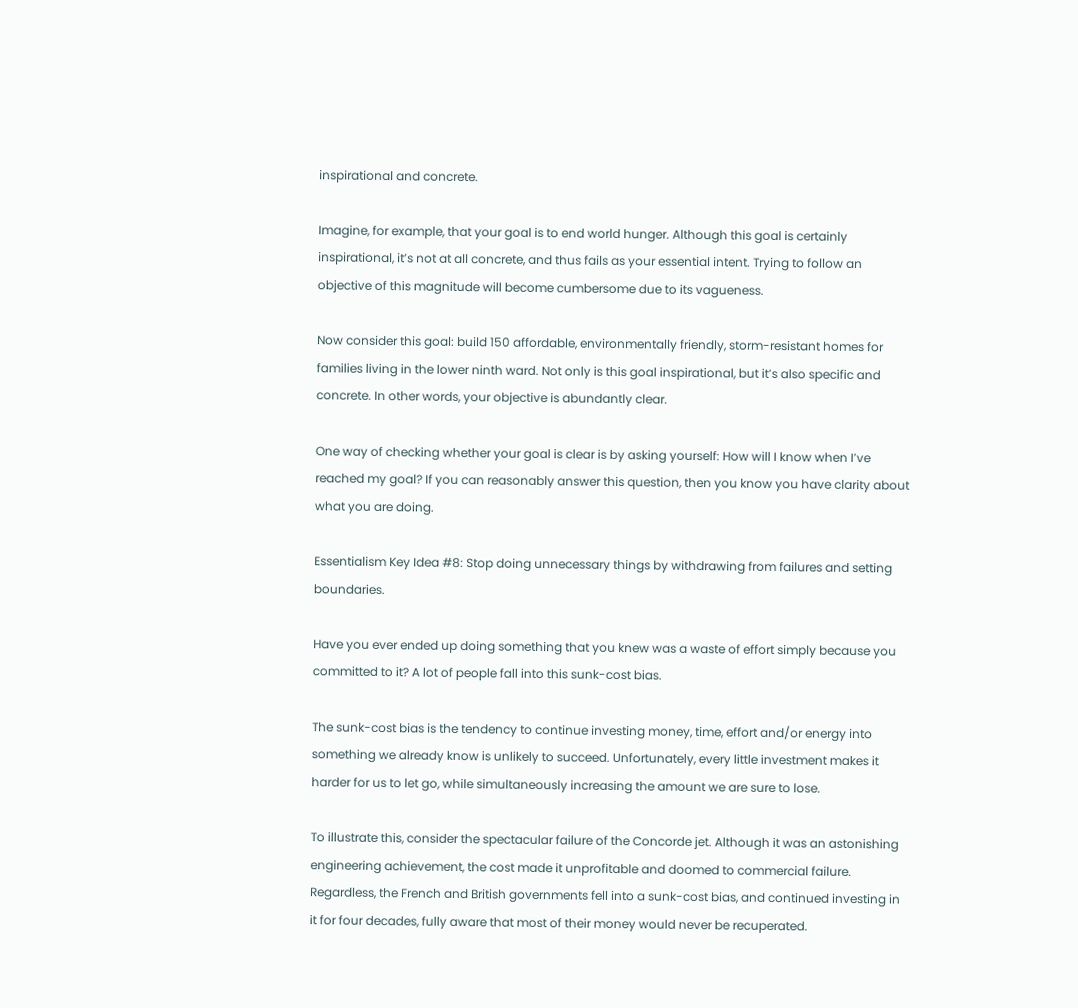inspirational and concrete.

Imagine, for example, that your goal is to end world hunger. Although this goal is certainly inspirational, it’s not at all concrete, and thus fails as your essential intent. Trying to follow an objective of this magnitude will become cumbersome due to its vagueness.

Now consider this goal: build 150 affordable, environmentally friendly, storm-resistant homes for families living in the lower ninth ward. Not only is this goal inspirational, but it’s also specific and concrete. In other words, your objective is abundantly clear.

One way of checking whether your goal is clear is by asking yourself: How will I know when I’ve reached my goal? If you can reasonably answer this question, then you know you have clarity about what you are doing.

Essentialism Key Idea #8: Stop doing unnecessary things by withdrawing from failures and setting boundaries.

Have you ever ended up doing something that you knew was a waste of effort simply because you committed to it? A lot of people fall into this sunk-cost bias.

The sunk-cost bias is the tendency to continue investing money, time, effort and/or energy into something we already know is unlikely to succeed. Unfortunately, every little investment makes it harder for us to let go, while simultaneously increasing the amount we are sure to lose.

To illustrate this, consider the spectacular failure of the Concorde jet. Although it was an astonishing engineering achievement, the cost made it unprofitable and doomed to commercial failure. Regardless, the French and British governments fell into a sunk-cost bias, and continued investing in it for four decades, fully aware that most of their money would never be recuperated.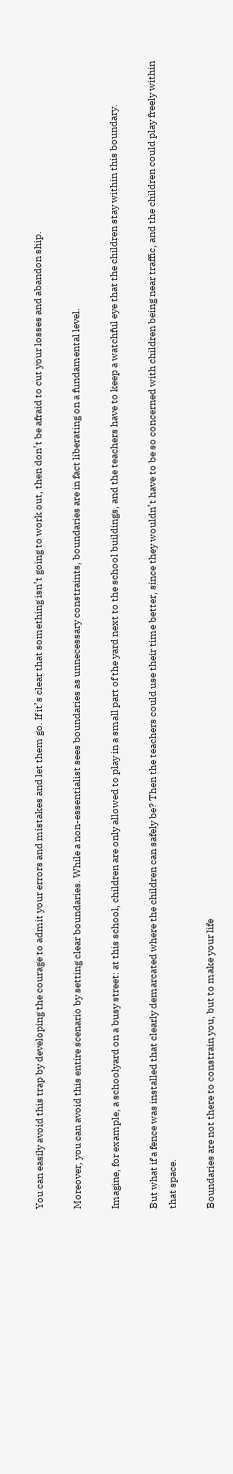You can easily avoid this trap by developing the courage to admit your errors and mistakes and let them go. If it’s clear that something isn’t going to work out, then don’t be afraid to cut your losses and abandon ship.

Moreover, you can avoid this entire scenario by setting clear boundaries. While a non-essentialist sees boundaries as unnecessary constraints, boundaries are in fact liberating on a fundamental level.

Imagine, for example, a schoolyard on a busy street: at this school, children are only allowed to play in a small part of the yard next to the school buildings, and the teachers have to keep a watchful eye that the children stay within this boundary.

But what if a fence was installed that clearly demarcated where the children can safely be? Then the teachers could use their time better, since they wouldn’t have to be so concerned with children being near traffic, and the children could play freely within that space.

Boundaries are not there to constrain you, but to make your life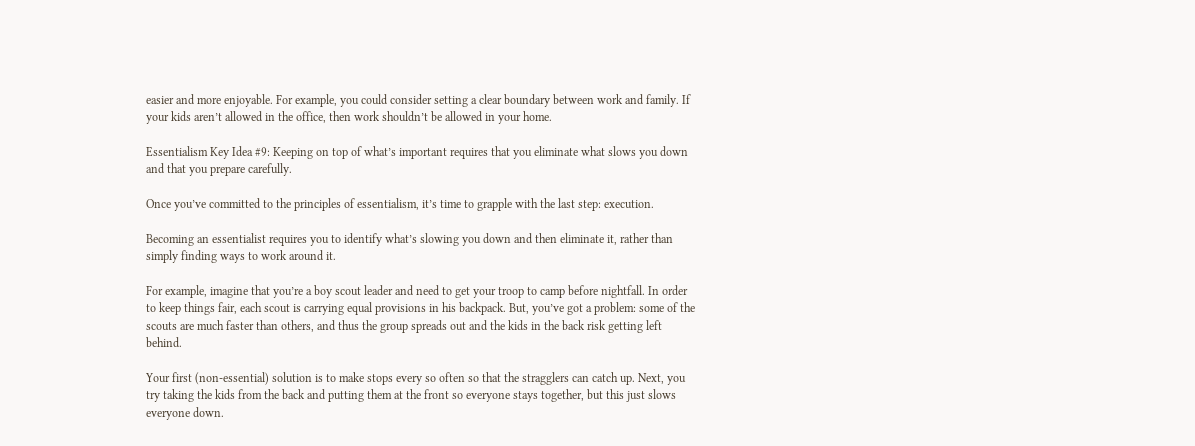easier and more enjoyable. For example, you could consider setting a clear boundary between work and family. If your kids aren’t allowed in the office, then work shouldn’t be allowed in your home.

Essentialism Key Idea #9: Keeping on top of what’s important requires that you eliminate what slows you down and that you prepare carefully.

Once you’ve committed to the principles of essentialism, it’s time to grapple with the last step: execution.

Becoming an essentialist requires you to identify what’s slowing you down and then eliminate it, rather than simply finding ways to work around it.

For example, imagine that you’re a boy scout leader and need to get your troop to camp before nightfall. In order to keep things fair, each scout is carrying equal provisions in his backpack. But, you’ve got a problem: some of the scouts are much faster than others, and thus the group spreads out and the kids in the back risk getting left behind.

Your first (non-essential) solution is to make stops every so often so that the stragglers can catch up. Next, you try taking the kids from the back and putting them at the front so everyone stays together, but this just slows everyone down.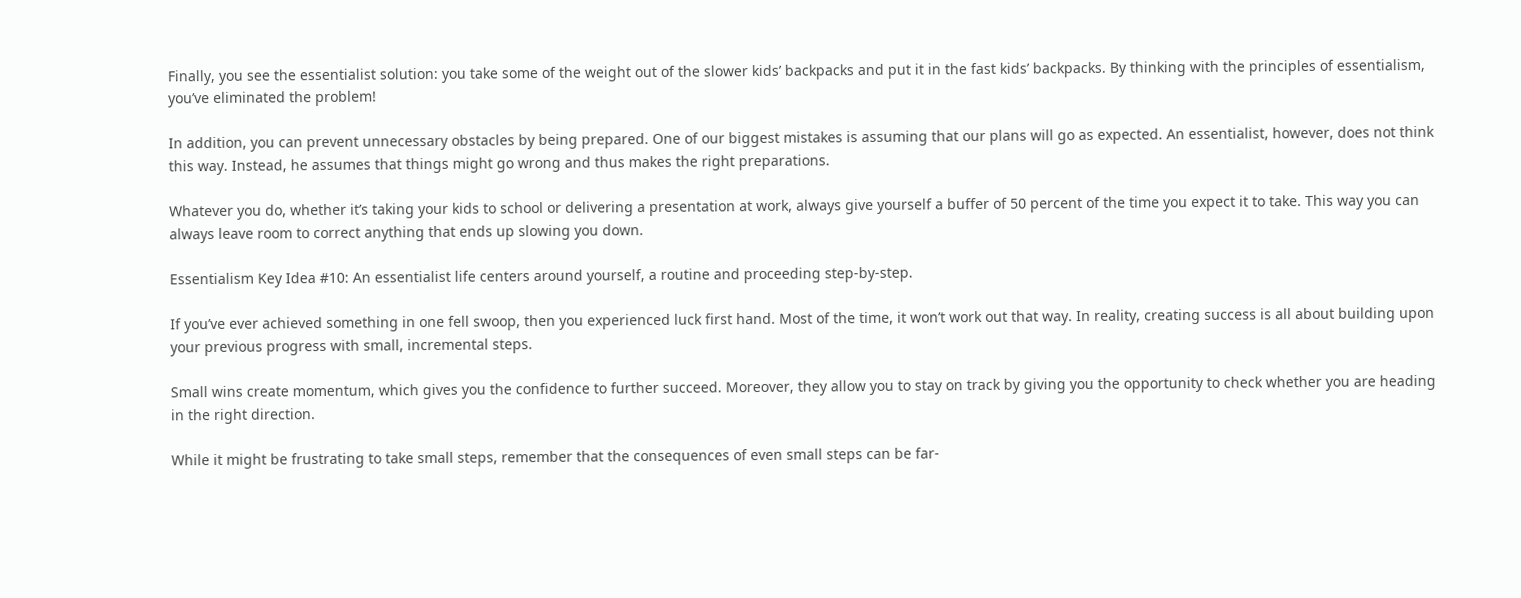Finally, you see the essentialist solution: you take some of the weight out of the slower kids’ backpacks and put it in the fast kids’ backpacks. By thinking with the principles of essentialism, you’ve eliminated the problem!

In addition, you can prevent unnecessary obstacles by being prepared. One of our biggest mistakes is assuming that our plans will go as expected. An essentialist, however, does not think this way. Instead, he assumes that things might go wrong and thus makes the right preparations.

Whatever you do, whether it’s taking your kids to school or delivering a presentation at work, always give yourself a buffer of 50 percent of the time you expect it to take. This way you can always leave room to correct anything that ends up slowing you down.

Essentialism Key Idea #10: An essentialist life centers around yourself, a routine and proceeding step-by-step.

If you’ve ever achieved something in one fell swoop, then you experienced luck first hand. Most of the time, it won’t work out that way. In reality, creating success is all about building upon your previous progress with small, incremental steps.

Small wins create momentum, which gives you the confidence to further succeed. Moreover, they allow you to stay on track by giving you the opportunity to check whether you are heading in the right direction.

While it might be frustrating to take small steps, remember that the consequences of even small steps can be far-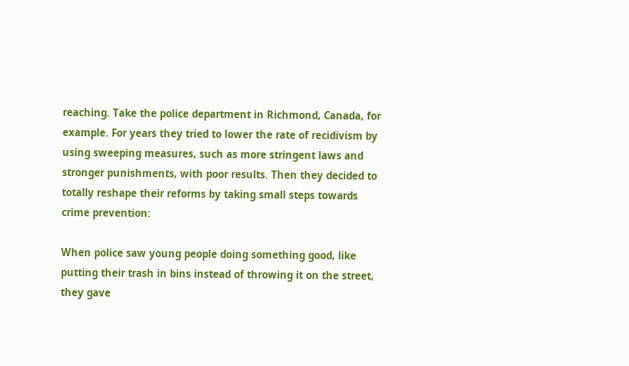reaching. Take the police department in Richmond, Canada, for example. For years they tried to lower the rate of recidivism by using sweeping measures, such as more stringent laws and stronger punishments, with poor results. Then they decided to totally reshape their reforms by taking small steps towards crime prevention:

When police saw young people doing something good, like putting their trash in bins instead of throwing it on the street, they gave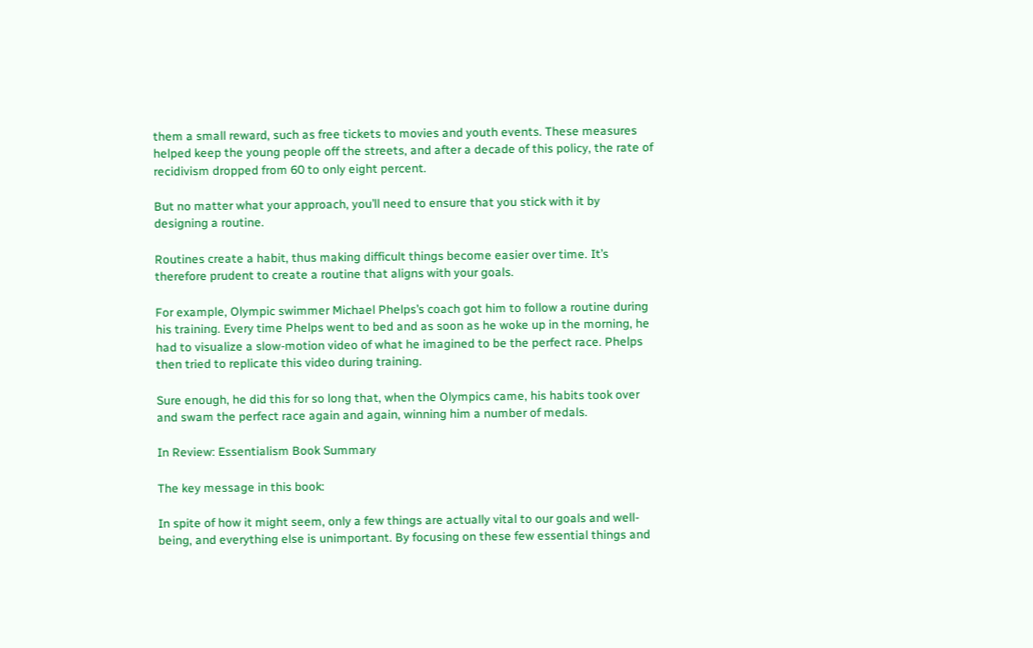them a small reward, such as free tickets to movies and youth events. These measures helped keep the young people off the streets, and after a decade of this policy, the rate of recidivism dropped from 60 to only eight percent.

But no matter what your approach, you’ll need to ensure that you stick with it by designing a routine.

Routines create a habit, thus making difficult things become easier over time. It’s therefore prudent to create a routine that aligns with your goals.

For example, Olympic swimmer Michael Phelps’s coach got him to follow a routine during his training. Every time Phelps went to bed and as soon as he woke up in the morning, he had to visualize a slow-motion video of what he imagined to be the perfect race. Phelps then tried to replicate this video during training.

Sure enough, he did this for so long that, when the Olympics came, his habits took over and swam the perfect race again and again, winning him a number of medals.

In Review: Essentialism Book Summary

The key message in this book:

In spite of how it might seem, only a few things are actually vital to our goals and well-being, and everything else is unimportant. By focusing on these few essential things and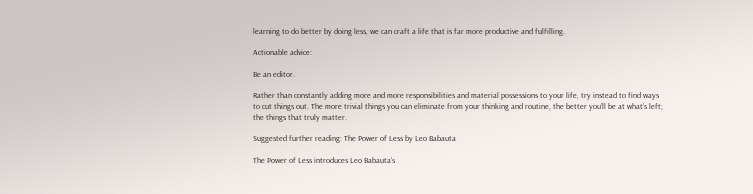learning to do better by doing less, we can craft a life that is far more productive and fulfilling.

Actionable advice:

Be an editor.

Rather than constantly adding more and more responsibilities and material possessions to your life, try instead to find ways to cut things out. The more trivial things you can eliminate from your thinking and routine, the better you’ll be at what’s left; the things that truly matter.

Suggested further reading: The Power of Less by Leo Babauta

The Power of Less introduces Leo Babauta’s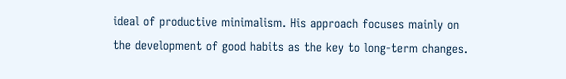ideal of productive minimalism. His approach focuses mainly on the development of good habits as the key to long-term changes.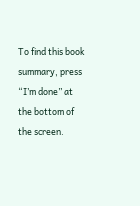To find this book summary, press “I’m done” at the bottom of the screen.